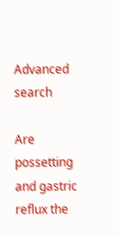Advanced search

Are possetting and gastric reflux the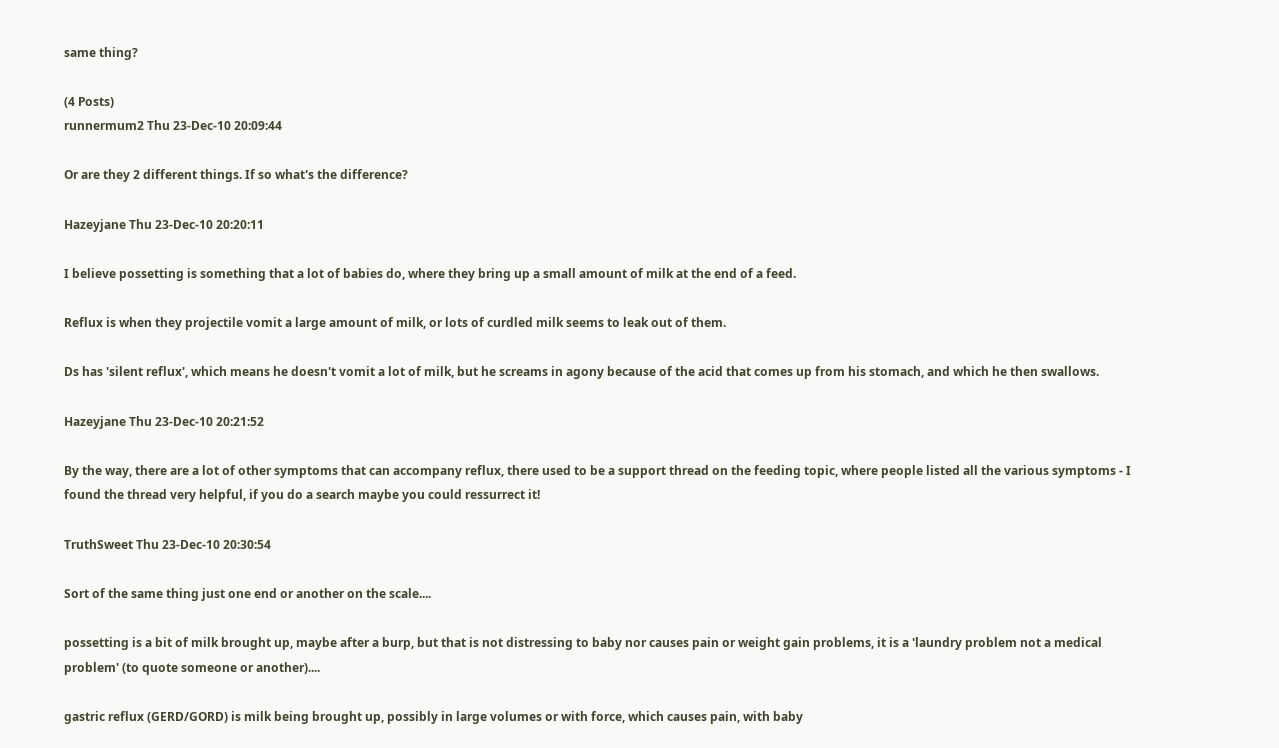same thing?

(4 Posts)
runnermum2 Thu 23-Dec-10 20:09:44

Or are they 2 different things. If so what's the difference?

Hazeyjane Thu 23-Dec-10 20:20:11

I believe possetting is something that a lot of babies do, where they bring up a small amount of milk at the end of a feed.

Reflux is when they projectile vomit a large amount of milk, or lots of curdled milk seems to leak out of them.

Ds has 'silent reflux', which means he doesn't vomit a lot of milk, but he screams in agony because of the acid that comes up from his stomach, and which he then swallows.

Hazeyjane Thu 23-Dec-10 20:21:52

By the way, there are a lot of other symptoms that can accompany reflux, there used to be a support thread on the feeding topic, where people listed all the various symptoms - I found the thread very helpful, if you do a search maybe you could ressurrect it!

TruthSweet Thu 23-Dec-10 20:30:54

Sort of the same thing just one end or another on the scale....

possetting is a bit of milk brought up, maybe after a burp, but that is not distressing to baby nor causes pain or weight gain problems, it is a 'laundry problem not a medical problem' (to quote someone or another)....

gastric reflux (GERD/GORD) is milk being brought up, possibly in large volumes or with force, which causes pain, with baby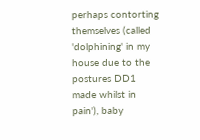perhaps contorting themselves (called 'dolphining' in my house due to the postures DD1 made whilst in pain'), baby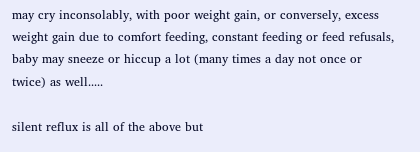may cry inconsolably, with poor weight gain, or conversely, excess weight gain due to comfort feeding, constant feeding or feed refusals, baby may sneeze or hiccup a lot (many times a day not once or twice) as well.....

silent reflux is all of the above but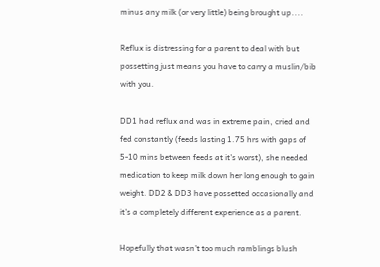minus any milk (or very little) being brought up....

Reflux is distressing for a parent to deal with but possetting just means you have to carry a muslin/bib with you.

DD1 had reflux and was in extreme pain, cried and fed constantly (feeds lasting 1.75 hrs with gaps of 5-10 mins between feeds at it's worst), she needed medication to keep milk down her long enough to gain weight. DD2 & DD3 have possetted occasionally and it's a completely different experience as a parent.

Hopefully that wasn't too much ramblings blush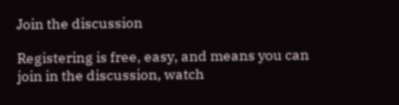Join the discussion

Registering is free, easy, and means you can join in the discussion, watch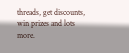threads, get discounts, win prizes and lots more.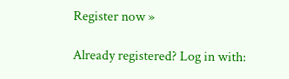Register now »

Already registered? Log in with: